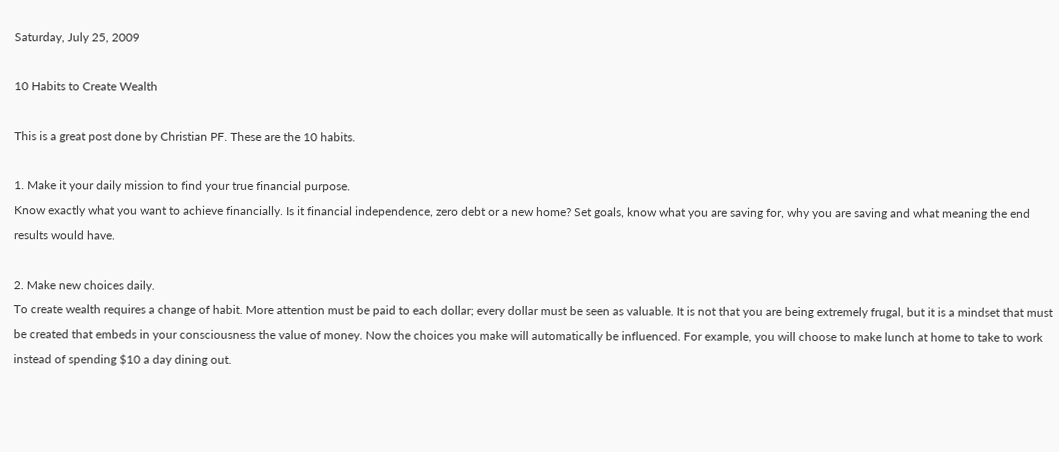Saturday, July 25, 2009

10 Habits to Create Wealth

This is a great post done by Christian PF. These are the 10 habits.

1. Make it your daily mission to find your true financial purpose.
Know exactly what you want to achieve financially. Is it financial independence, zero debt or a new home? Set goals, know what you are saving for, why you are saving and what meaning the end results would have.

2. Make new choices daily.
To create wealth requires a change of habit. More attention must be paid to each dollar; every dollar must be seen as valuable. It is not that you are being extremely frugal, but it is a mindset that must be created that embeds in your consciousness the value of money. Now the choices you make will automatically be influenced. For example, you will choose to make lunch at home to take to work instead of spending $10 a day dining out.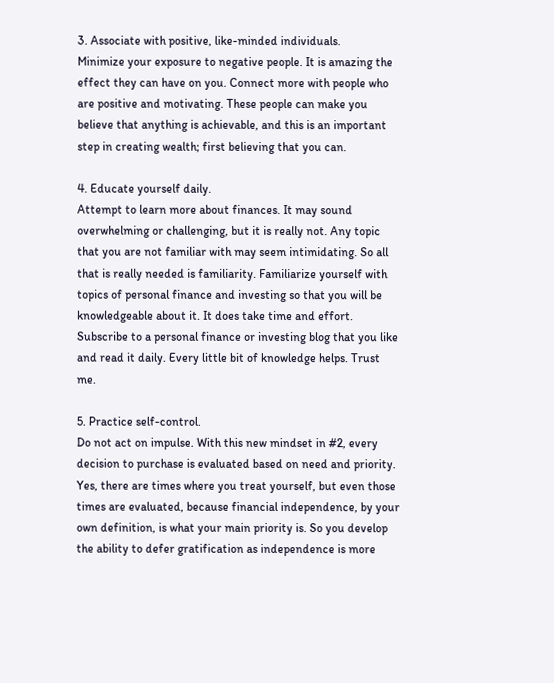3. Associate with positive, like-minded individuals.
Minimize your exposure to negative people. It is amazing the effect they can have on you. Connect more with people who are positive and motivating. These people can make you believe that anything is achievable, and this is an important step in creating wealth; first believing that you can.

4. Educate yourself daily.
Attempt to learn more about finances. It may sound overwhelming or challenging, but it is really not. Any topic that you are not familiar with may seem intimidating. So all that is really needed is familiarity. Familiarize yourself with topics of personal finance and investing so that you will be knowledgeable about it. It does take time and effort. Subscribe to a personal finance or investing blog that you like and read it daily. Every little bit of knowledge helps. Trust me.

5. Practice self-control.
Do not act on impulse. With this new mindset in #2, every decision to purchase is evaluated based on need and priority. Yes, there are times where you treat yourself, but even those times are evaluated, because financial independence, by your own definition, is what your main priority is. So you develop the ability to defer gratification as independence is more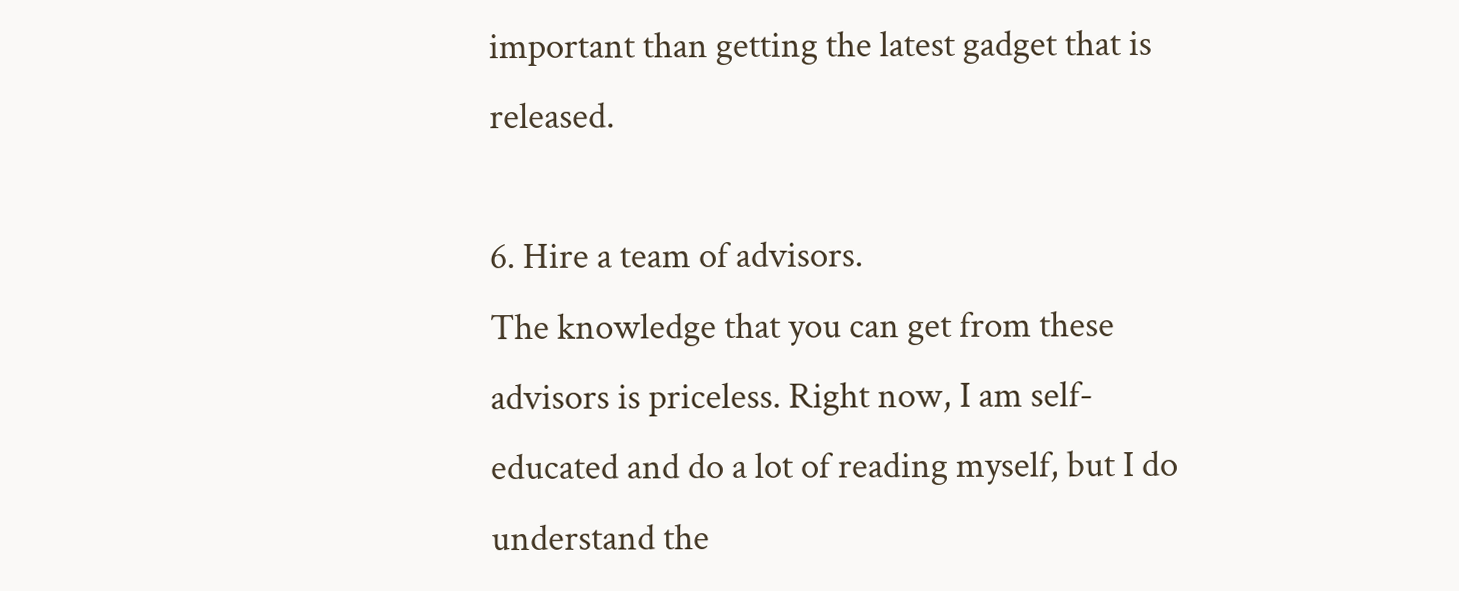important than getting the latest gadget that is released.

6. Hire a team of advisors.
The knowledge that you can get from these advisors is priceless. Right now, I am self-educated and do a lot of reading myself, but I do understand the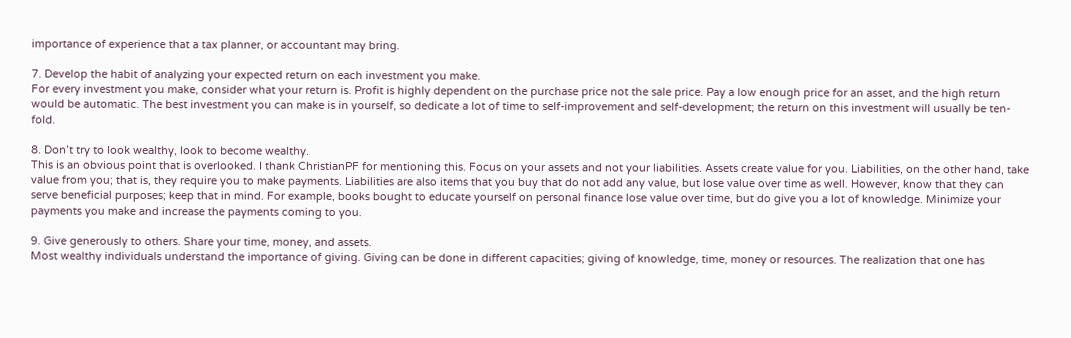importance of experience that a tax planner, or accountant may bring.

7. Develop the habit of analyzing your expected return on each investment you make.
For every investment you make, consider what your return is. Profit is highly dependent on the purchase price not the sale price. Pay a low enough price for an asset, and the high return would be automatic. The best investment you can make is in yourself, so dedicate a lot of time to self-improvement and self-development; the return on this investment will usually be ten-fold.

8. Don’t try to look wealthy, look to become wealthy.
This is an obvious point that is overlooked. I thank ChristianPF for mentioning this. Focus on your assets and not your liabilities. Assets create value for you. Liabilities, on the other hand, take value from you; that is, they require you to make payments. Liabilities are also items that you buy that do not add any value, but lose value over time as well. However, know that they can serve beneficial purposes; keep that in mind. For example, books bought to educate yourself on personal finance lose value over time, but do give you a lot of knowledge. Minimize your payments you make and increase the payments coming to you.

9. Give generously to others. Share your time, money, and assets.
Most wealthy individuals understand the importance of giving. Giving can be done in different capacities; giving of knowledge, time, money or resources. The realization that one has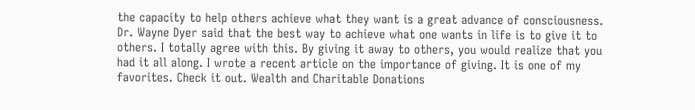the capacity to help others achieve what they want is a great advance of consciousness. Dr. Wayne Dyer said that the best way to achieve what one wants in life is to give it to others. I totally agree with this. By giving it away to others, you would realize that you had it all along. I wrote a recent article on the importance of giving. It is one of my favorites. Check it out. Wealth and Charitable Donations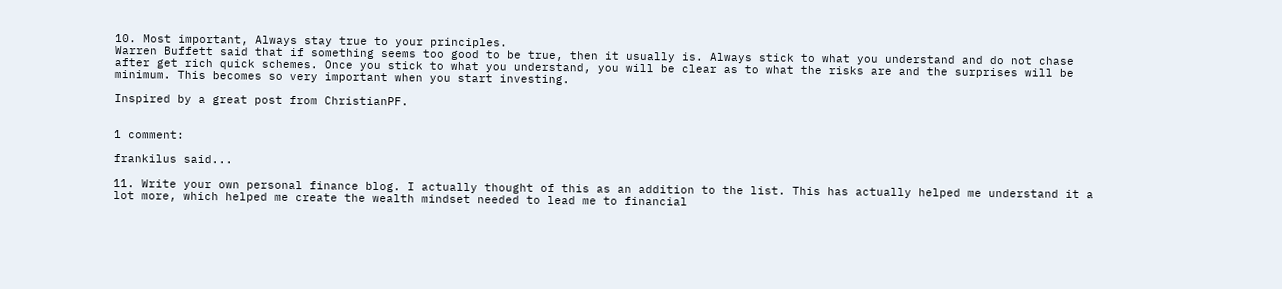10. Most important, Always stay true to your principles.
Warren Buffett said that if something seems too good to be true, then it usually is. Always stick to what you understand and do not chase after get rich quick schemes. Once you stick to what you understand, you will be clear as to what the risks are and the surprises will be minimum. This becomes so very important when you start investing.

Inspired by a great post from ChristianPF.


1 comment:

frankilus said...

11. Write your own personal finance blog. I actually thought of this as an addition to the list. This has actually helped me understand it a lot more, which helped me create the wealth mindset needed to lead me to financial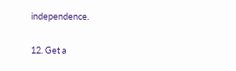independence.

12. Get a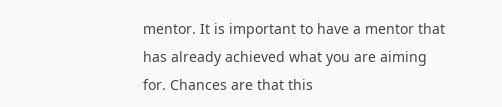mentor. It is important to have a mentor that has already achieved what you are aiming for. Chances are that this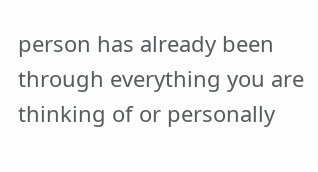person has already been through everything you are thinking of or personally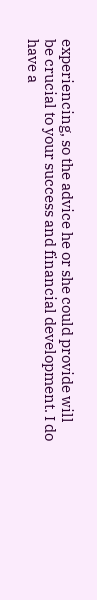experiencing, so the advice he or she could provide will be crucial to your success and financial development. I do have a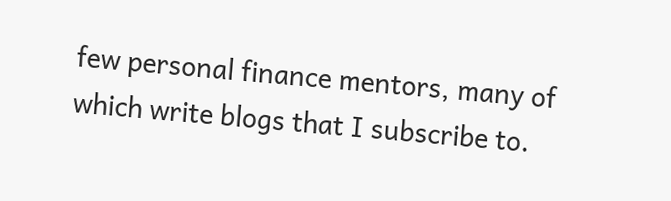few personal finance mentors, many of which write blogs that I subscribe to.